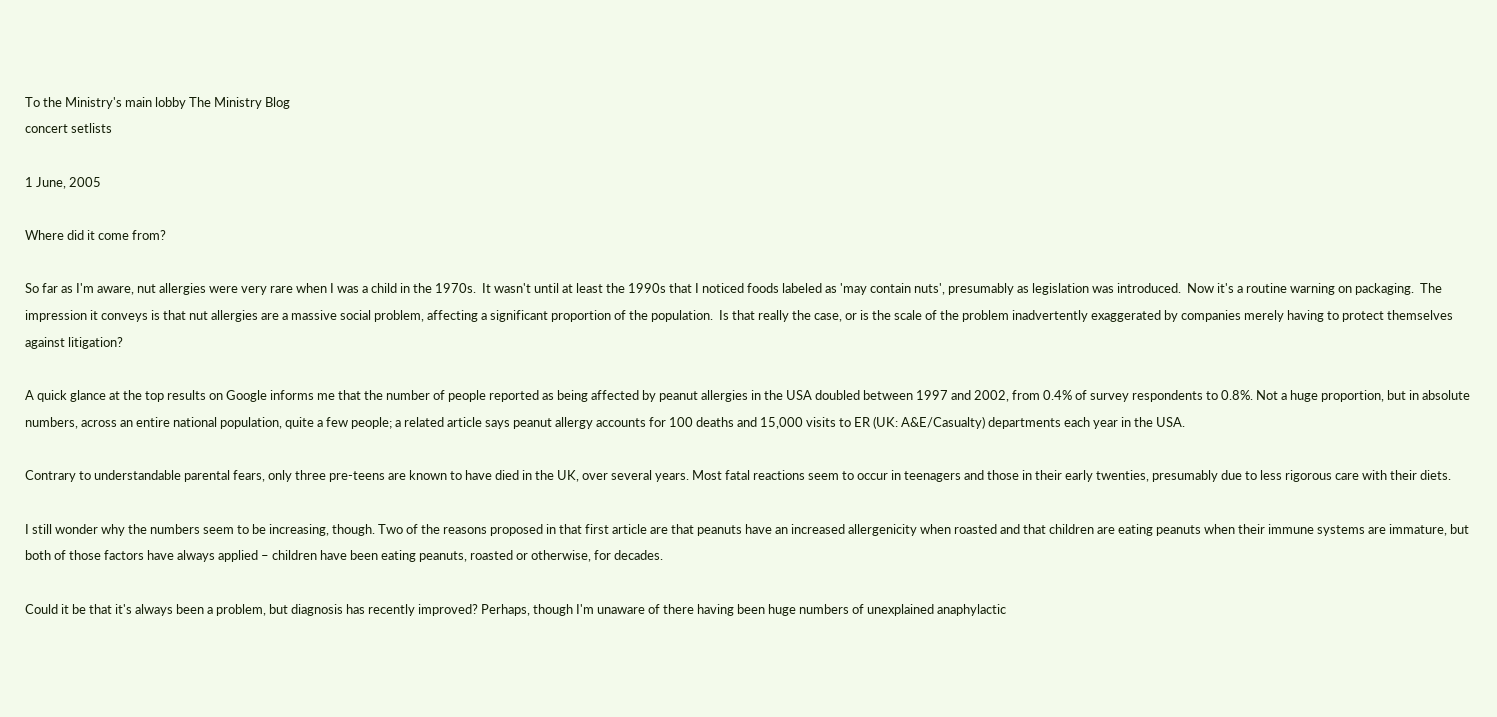To the Ministry's main lobby The Ministry Blog
concert setlists

1 June, 2005

Where did it come from?

So far as I'm aware, nut allergies were very rare when I was a child in the 1970s.  It wasn't until at least the 1990s that I noticed foods labeled as 'may contain nuts', presumably as legislation was introduced.  Now it's a routine warning on packaging.  The impression it conveys is that nut allergies are a massive social problem, affecting a significant proportion of the population.  Is that really the case, or is the scale of the problem inadvertently exaggerated by companies merely having to protect themselves against litigation?

A quick glance at the top results on Google informs me that the number of people reported as being affected by peanut allergies in the USA doubled between 1997 and 2002, from 0.4% of survey respondents to 0.8%. Not a huge proportion, but in absolute numbers, across an entire national population, quite a few people; a related article says peanut allergy accounts for 100 deaths and 15,000 visits to ER (UK: A&E/Casualty) departments each year in the USA.

Contrary to understandable parental fears, only three pre-teens are known to have died in the UK, over several years. Most fatal reactions seem to occur in teenagers and those in their early twenties, presumably due to less rigorous care with their diets.

I still wonder why the numbers seem to be increasing, though. Two of the reasons proposed in that first article are that peanuts have an increased allergenicity when roasted and that children are eating peanuts when their immune systems are immature, but both of those factors have always applied – children have been eating peanuts, roasted or otherwise, for decades.

Could it be that it's always been a problem, but diagnosis has recently improved? Perhaps, though I'm unaware of there having been huge numbers of unexplained anaphylactic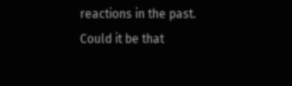reactions in the past.
Could it be that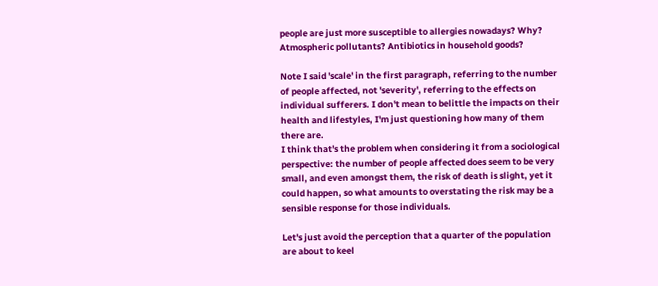people are just more susceptible to allergies nowadays? Why? Atmospheric pollutants? Antibiotics in household goods?

Note I said 'scale' in the first paragraph, referring to the number of people affected, not 'severity', referring to the effects on individual sufferers. I don't mean to belittle the impacts on their health and lifestyles, I'm just questioning how many of them there are.
I think that's the problem when considering it from a sociological perspective: the number of people affected does seem to be very small, and even amongst them, the risk of death is slight, yet it could happen, so what amounts to overstating the risk may be a sensible response for those individuals.

Let's just avoid the perception that a quarter of the population are about to keel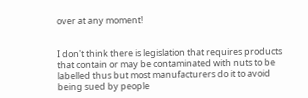over at any moment!


I don't think there is legislation that requires products that contain or may be contaminated with nuts to be labelled thus but most manufacturers do it to avoid being sued by people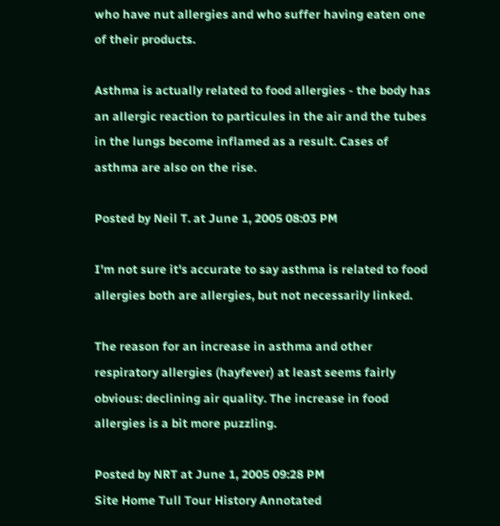who have nut allergies and who suffer having eaten one of their products.

Asthma is actually related to food allergies - the body has an allergic reaction to particules in the air and the tubes in the lungs become inflamed as a result. Cases of asthma are also on the rise.

Posted by Neil T. at June 1, 2005 08:03 PM

I'm not sure it's accurate to say asthma is related to food allergies both are allergies, but not necessarily linked.

The reason for an increase in asthma and other respiratory allergies (hayfever) at least seems fairly obvious: declining air quality. The increase in food allergies is a bit more puzzling.

Posted by NRT at June 1, 2005 09:28 PM
Site Home Tull Tour History Annotated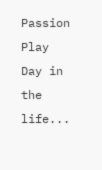Passion Play
Day in the life...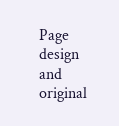Page design and original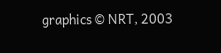graphics © NRT, 2003